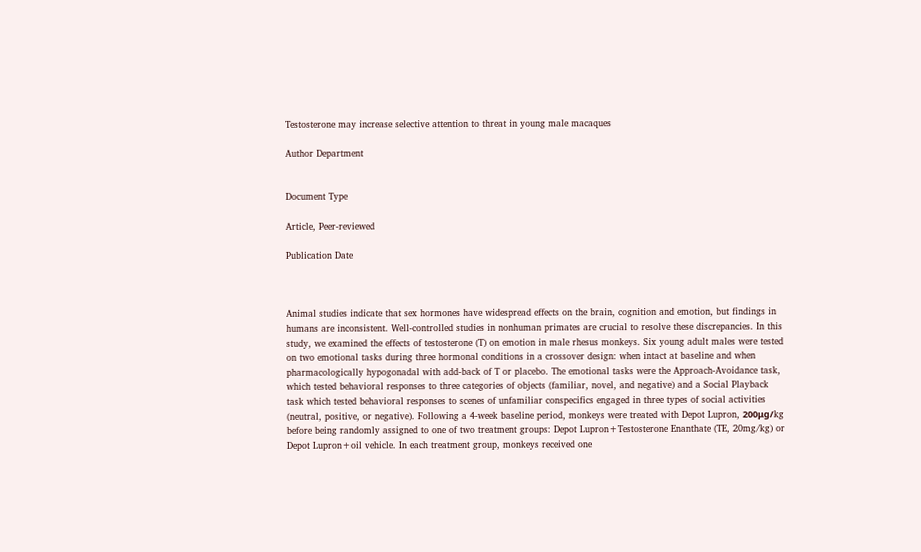Testosterone may increase selective attention to threat in young male macaques

Author Department


Document Type

Article, Peer-reviewed

Publication Date



Animal studies indicate that sex hormones have widespread effects on the brain, cognition and emotion, but findings in humans are inconsistent. Well-controlled studies in nonhuman primates are crucial to resolve these discrepancies. In this study, we examined the effects of testosterone (T) on emotion in male rhesus monkeys. Six young adult males were tested on two emotional tasks during three hormonal conditions in a crossover design: when intact at baseline and when pharmacologically hypogonadal with add-back of T or placebo. The emotional tasks were the Approach-Avoidance task, which tested behavioral responses to three categories of objects (familiar, novel, and negative) and a Social Playback task which tested behavioral responses to scenes of unfamiliar conspecifics engaged in three types of social activities (neutral, positive, or negative). Following a 4-week baseline period, monkeys were treated with Depot Lupron, 200μg/kg before being randomly assigned to one of two treatment groups: Depot Lupron+Testosterone Enanthate (TE, 20mg/kg) or Depot Lupron+oil vehicle. In each treatment group, monkeys received one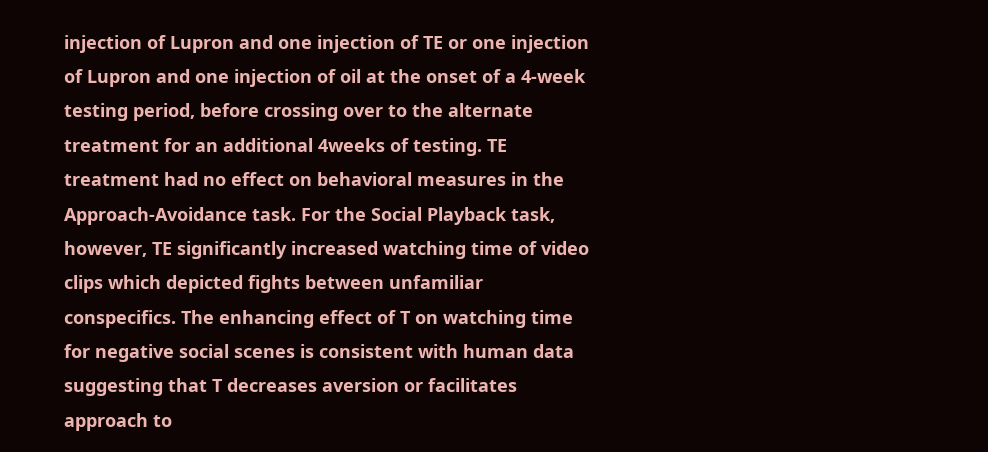injection of Lupron and one injection of TE or one injection of Lupron and one injection of oil at the onset of a 4-week testing period, before crossing over to the alternate treatment for an additional 4weeks of testing. TE treatment had no effect on behavioral measures in the Approach-Avoidance task. For the Social Playback task, however, TE significantly increased watching time of video clips which depicted fights between unfamiliar conspecifics. The enhancing effect of T on watching time for negative social scenes is consistent with human data suggesting that T decreases aversion or facilitates approach to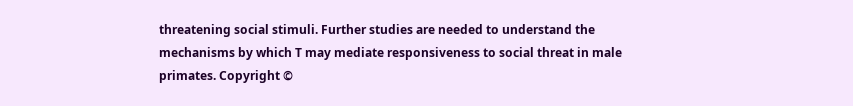threatening social stimuli. Further studies are needed to understand the mechanisms by which T may mediate responsiveness to social threat in male primates. Copyright ©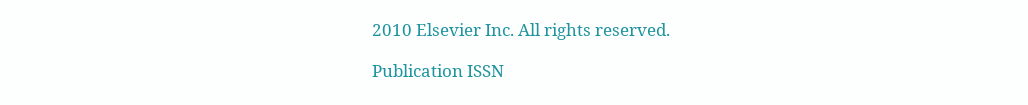2010 Elsevier Inc. All rights reserved.

Publication ISSN